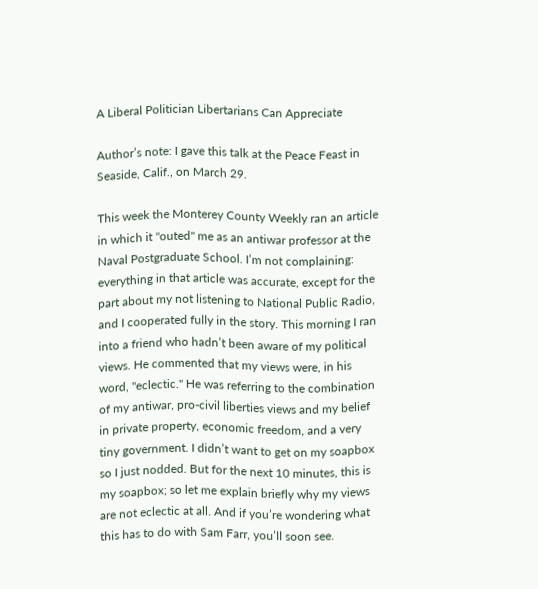A Liberal Politician Libertarians Can Appreciate

Author’s note: I gave this talk at the Peace Feast in Seaside, Calif., on March 29.

This week the Monterey County Weekly ran an article in which it "outed" me as an antiwar professor at the Naval Postgraduate School. I’m not complaining: everything in that article was accurate, except for the part about my not listening to National Public Radio, and I cooperated fully in the story. This morning I ran into a friend who hadn’t been aware of my political views. He commented that my views were, in his word, "eclectic." He was referring to the combination of my antiwar, pro-civil liberties views and my belief in private property, economic freedom, and a very tiny government. I didn’t want to get on my soapbox so I just nodded. But for the next 10 minutes, this is my soapbox; so let me explain briefly why my views are not eclectic at all. And if you’re wondering what this has to do with Sam Farr, you’ll soon see.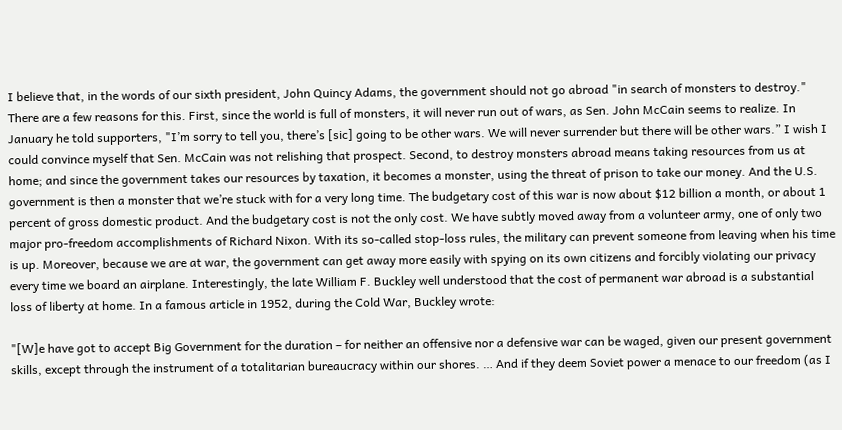I believe that, in the words of our sixth president, John Quincy Adams, the government should not go abroad "in search of monsters to destroy." There are a few reasons for this. First, since the world is full of monsters, it will never run out of wars, as Sen. John McCain seems to realize. In January he told supporters, "I’m sorry to tell you, there’s [sic] going to be other wars. We will never surrender but there will be other wars.” I wish I could convince myself that Sen. McCain was not relishing that prospect. Second, to destroy monsters abroad means taking resources from us at home; and since the government takes our resources by taxation, it becomes a monster, using the threat of prison to take our money. And the U.S. government is then a monster that we’re stuck with for a very long time. The budgetary cost of this war is now about $12 billion a month, or about 1 percent of gross domestic product. And the budgetary cost is not the only cost. We have subtly moved away from a volunteer army, one of only two major pro-freedom accomplishments of Richard Nixon. With its so-called stop-loss rules, the military can prevent someone from leaving when his time is up. Moreover, because we are at war, the government can get away more easily with spying on its own citizens and forcibly violating our privacy every time we board an airplane. Interestingly, the late William F. Buckley well understood that the cost of permanent war abroad is a substantial loss of liberty at home. In a famous article in 1952, during the Cold War, Buckley wrote:

"[W]e have got to accept Big Government for the duration – for neither an offensive nor a defensive war can be waged, given our present government skills, except through the instrument of a totalitarian bureaucracy within our shores. … And if they deem Soviet power a menace to our freedom (as I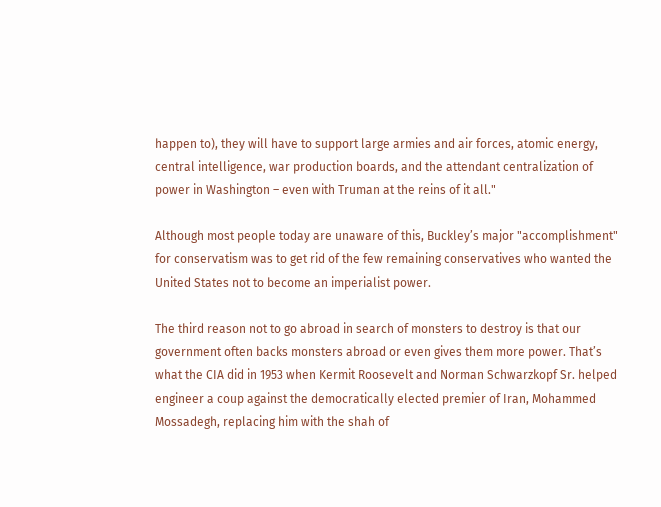happen to), they will have to support large armies and air forces, atomic energy, central intelligence, war production boards, and the attendant centralization of power in Washington – even with Truman at the reins of it all."

Although most people today are unaware of this, Buckley’s major "accomplishment" for conservatism was to get rid of the few remaining conservatives who wanted the United States not to become an imperialist power.

The third reason not to go abroad in search of monsters to destroy is that our government often backs monsters abroad or even gives them more power. That’s what the CIA did in 1953 when Kermit Roosevelt and Norman Schwarzkopf Sr. helped engineer a coup against the democratically elected premier of Iran, Mohammed Mossadegh, replacing him with the shah of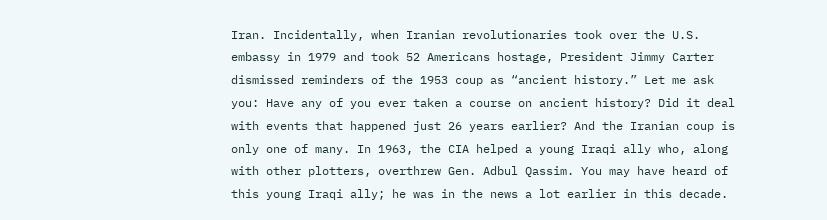Iran. Incidentally, when Iranian revolutionaries took over the U.S. embassy in 1979 and took 52 Americans hostage, President Jimmy Carter dismissed reminders of the 1953 coup as “ancient history.” Let me ask you: Have any of you ever taken a course on ancient history? Did it deal with events that happened just 26 years earlier? And the Iranian coup is only one of many. In 1963, the CIA helped a young Iraqi ally who, along with other plotters, overthrew Gen. Adbul Qassim. You may have heard of this young Iraqi ally; he was in the news a lot earlier in this decade.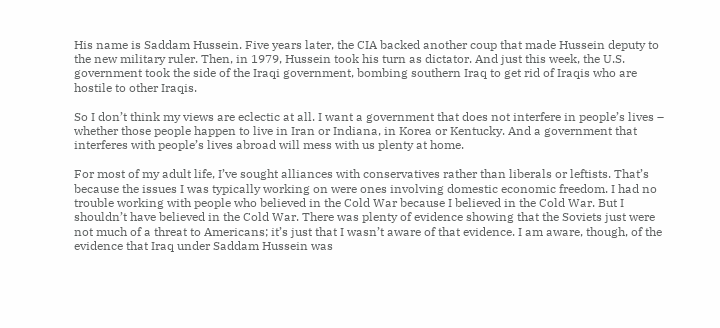His name is Saddam Hussein. Five years later, the CIA backed another coup that made Hussein deputy to the new military ruler. Then, in 1979, Hussein took his turn as dictator. And just this week, the U.S. government took the side of the Iraqi government, bombing southern Iraq to get rid of Iraqis who are hostile to other Iraqis.

So I don’t think my views are eclectic at all. I want a government that does not interfere in people’s lives – whether those people happen to live in Iran or Indiana, in Korea or Kentucky. And a government that interferes with people’s lives abroad will mess with us plenty at home.

For most of my adult life, I’ve sought alliances with conservatives rather than liberals or leftists. That’s because the issues I was typically working on were ones involving domestic economic freedom. I had no trouble working with people who believed in the Cold War because I believed in the Cold War. But I shouldn’t have believed in the Cold War. There was plenty of evidence showing that the Soviets just were not much of a threat to Americans; it’s just that I wasn’t aware of that evidence. I am aware, though, of the evidence that Iraq under Saddam Hussein was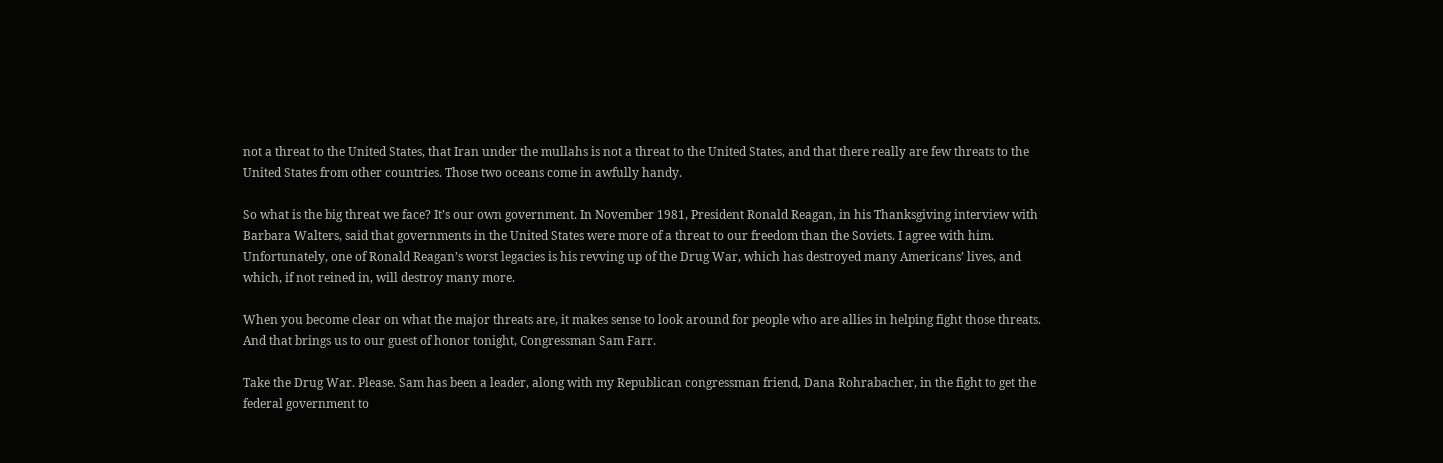not a threat to the United States, that Iran under the mullahs is not a threat to the United States, and that there really are few threats to the United States from other countries. Those two oceans come in awfully handy.

So what is the big threat we face? It’s our own government. In November 1981, President Ronald Reagan, in his Thanksgiving interview with Barbara Walters, said that governments in the United States were more of a threat to our freedom than the Soviets. I agree with him. Unfortunately, one of Ronald Reagan’s worst legacies is his revving up of the Drug War, which has destroyed many Americans’ lives, and which, if not reined in, will destroy many more.

When you become clear on what the major threats are, it makes sense to look around for people who are allies in helping fight those threats. And that brings us to our guest of honor tonight, Congressman Sam Farr.

Take the Drug War. Please. Sam has been a leader, along with my Republican congressman friend, Dana Rohrabacher, in the fight to get the federal government to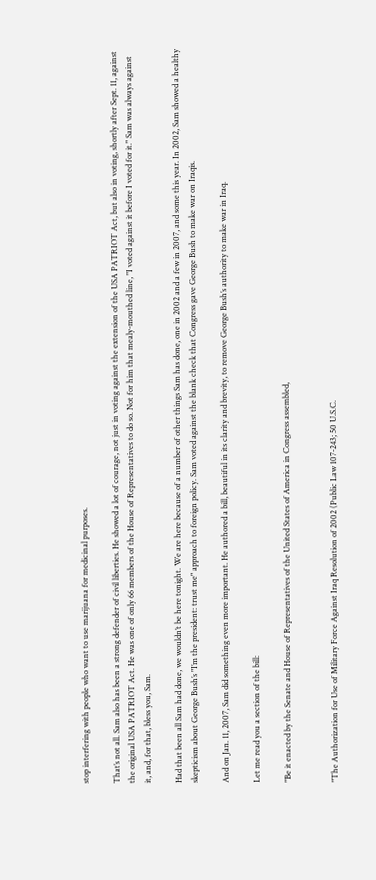stop interfering with people who want to use marijuana for medicinal purposes.

That’s not all. Sam also has been a strong defender of civil liberties. He showed a lot of courage, not just in voting against the extension of the USA PATRIOT Act, but also in voting, shortly after Sept. 11, against the original USA PATRIOT Act. He was one of only 66 members of the House of Representatives to do so. Not for him that mealy-mouthed line, "I voted against it before I voted for it." Sam was always against it, and, for that, bless you, Sam.

Had that been all Sam had done, we wouldn’t be here tonight. We are here because of a number of other things Sam has done, one in 2002 and a few in 2007, and some this year. In 2002, Sam showed a healthy skepticism about George Bush’s "I’m the president: trust me" approach to foreign policy. Sam voted against the blank check that Congress gave George Bush to make war on Iraqis.

And on Jan. 11, 2007, Sam did something even more important. He authored a bill, beautiful in its clarity and brevity, to remove George Bush’s authority to make war in Iraq.

Let me read you a section of the bill:

"Be it enacted by the Senate and House of Representatives of the United States of America in Congress assembled,


"The Authorization for Use of Military Force Against Iraq Resolution of 2002 (Public Law 107-243; 50 U.S.C.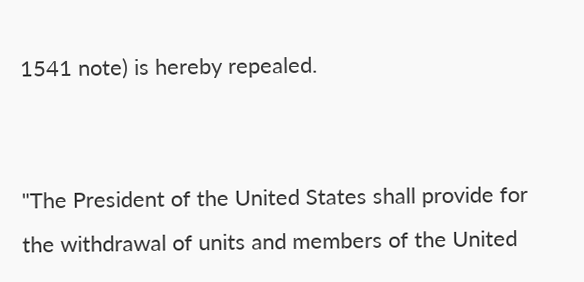1541 note) is hereby repealed.


"The President of the United States shall provide for the withdrawal of units and members of the United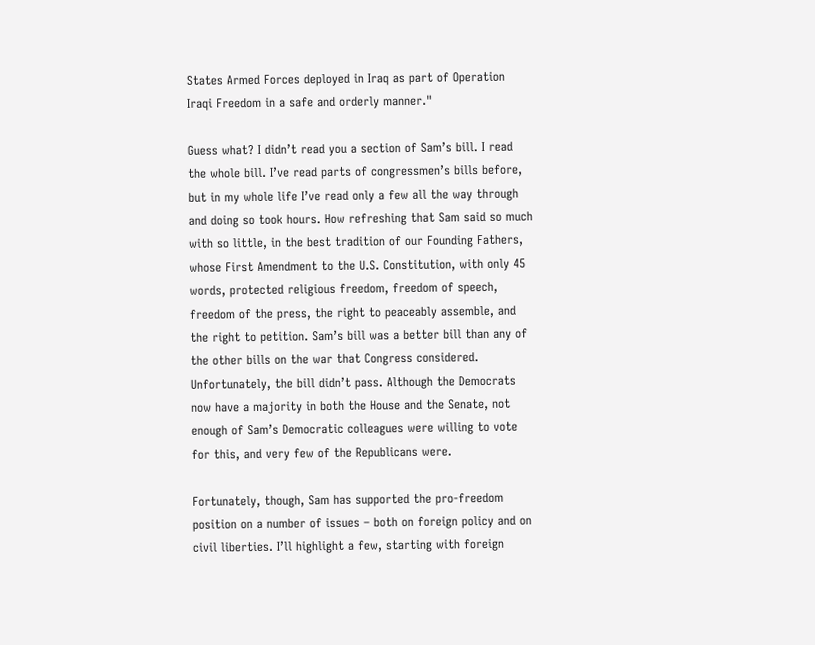States Armed Forces deployed in Iraq as part of Operation Iraqi Freedom in a safe and orderly manner."

Guess what? I didn’t read you a section of Sam’s bill. I read the whole bill. I’ve read parts of congressmen’s bills before, but in my whole life I’ve read only a few all the way through and doing so took hours. How refreshing that Sam said so much with so little, in the best tradition of our Founding Fathers, whose First Amendment to the U.S. Constitution, with only 45 words, protected religious freedom, freedom of speech, freedom of the press, the right to peaceably assemble, and the right to petition. Sam’s bill was a better bill than any of the other bills on the war that Congress considered. Unfortunately, the bill didn’t pass. Although the Democrats now have a majority in both the House and the Senate, not enough of Sam’s Democratic colleagues were willing to vote for this, and very few of the Republicans were.

Fortunately, though, Sam has supported the pro-freedom position on a number of issues – both on foreign policy and on civil liberties. I’ll highlight a few, starting with foreign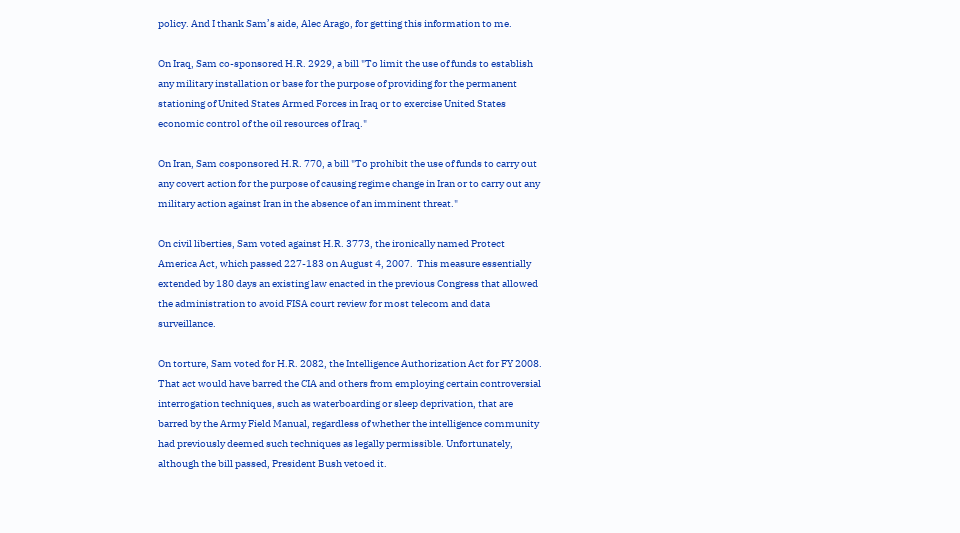policy. And I thank Sam’s aide, Alec Arago, for getting this information to me.

On Iraq, Sam co-sponsored H.R. 2929, a bill "To limit the use of funds to establish any military installation or base for the purpose of providing for the permanent stationing of United States Armed Forces in Iraq or to exercise United States economic control of the oil resources of Iraq."

On Iran, Sam cosponsored H.R. 770, a bill "To prohibit the use of funds to carry out any covert action for the purpose of causing regime change in Iran or to carry out any military action against Iran in the absence of an imminent threat."

On civil liberties, Sam voted against H.R. 3773, the ironically named Protect America Act, which passed 227-183 on August 4, 2007.  This measure essentially extended by 180 days an existing law enacted in the previous Congress that allowed the administration to avoid FISA court review for most telecom and data surveillance.

On torture, Sam voted for H.R. 2082, the Intelligence Authorization Act for FY 2008. That act would have barred the CIA and others from employing certain controversial interrogation techniques, such as waterboarding or sleep deprivation, that are barred by the Army Field Manual, regardless of whether the intelligence community had previously deemed such techniques as legally permissible. Unfortunately, although the bill passed, President Bush vetoed it.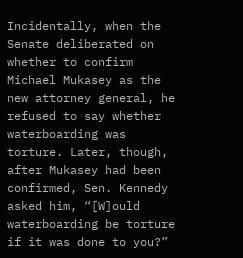Incidentally, when the Senate deliberated on whether to confirm Michael Mukasey as the new attorney general, he refused to say whether waterboarding was torture. Later, though, after Mukasey had been confirmed, Sen. Kennedy asked him, “[W]ould waterboarding be torture if it was done to you?”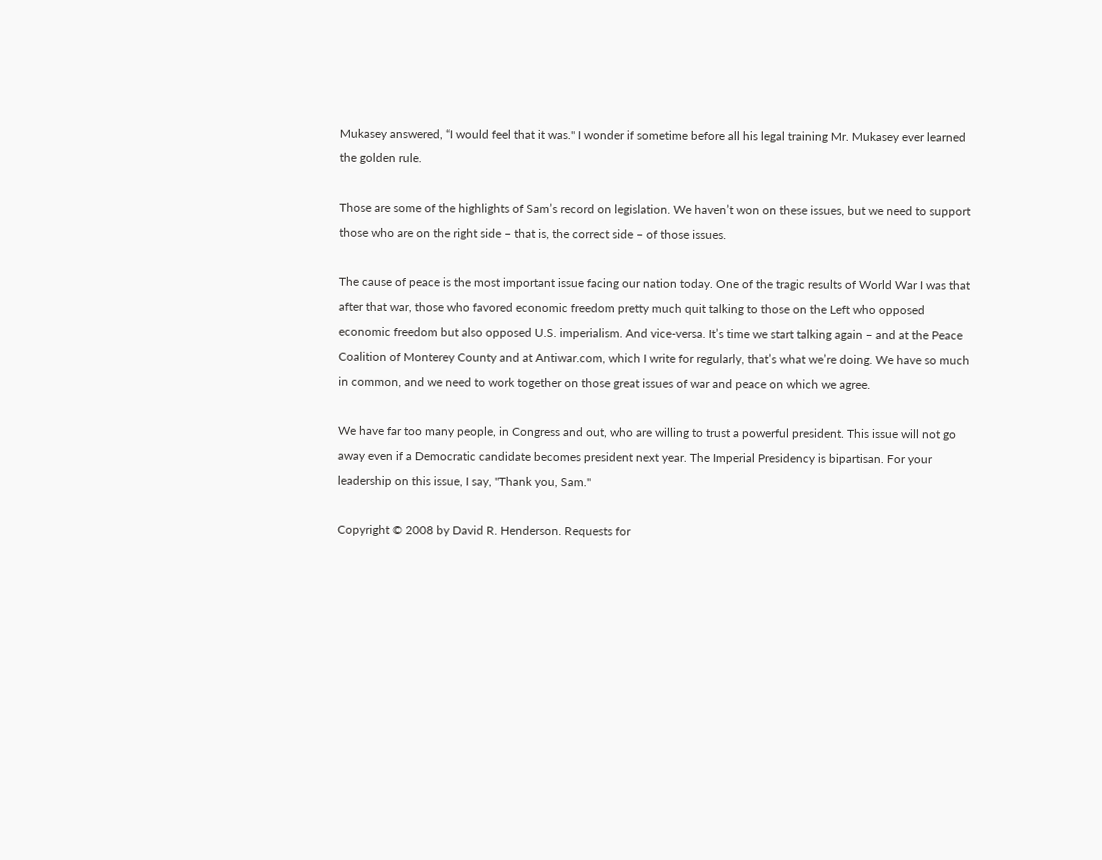Mukasey answered, “I would feel that it was." I wonder if sometime before all his legal training Mr. Mukasey ever learned the golden rule.

Those are some of the highlights of Sam’s record on legislation. We haven’t won on these issues, but we need to support those who are on the right side – that is, the correct side – of those issues.

The cause of peace is the most important issue facing our nation today. One of the tragic results of World War I was that after that war, those who favored economic freedom pretty much quit talking to those on the Left who opposed economic freedom but also opposed U.S. imperialism. And vice-versa. It’s time we start talking again – and at the Peace Coalition of Monterey County and at Antiwar.com, which I write for regularly, that’s what we’re doing. We have so much in common, and we need to work together on those great issues of war and peace on which we agree.

We have far too many people, in Congress and out, who are willing to trust a powerful president. This issue will not go away even if a Democratic candidate becomes president next year. The Imperial Presidency is bipartisan. For your leadership on this issue, I say, "Thank you, Sam."

Copyright © 2008 by David R. Henderson. Requests for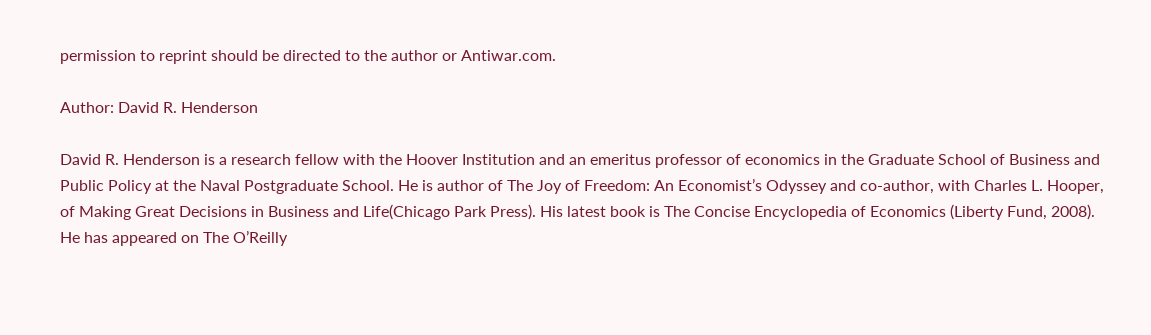permission to reprint should be directed to the author or Antiwar.com.

Author: David R. Henderson

David R. Henderson is a research fellow with the Hoover Institution and an emeritus professor of economics in the Graduate School of Business and Public Policy at the Naval Postgraduate School. He is author of The Joy of Freedom: An Economist’s Odyssey and co-author, with Charles L. Hooper, of Making Great Decisions in Business and Life(Chicago Park Press). His latest book is The Concise Encyclopedia of Economics (Liberty Fund, 2008). He has appeared on The O’Reilly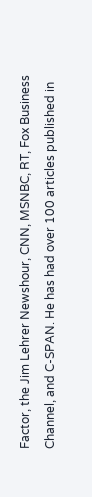Factor, the Jim Lehrer Newshour, CNN, MSNBC, RT, Fox Business Channel, and C-SPAN. He has had over 100 articles published in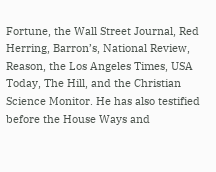Fortune, the Wall Street Journal, Red Herring, Barron’s, National Review, Reason, the Los Angeles Times, USA Today, The Hill, and the Christian Science Monitor. He has also testified before the House Ways and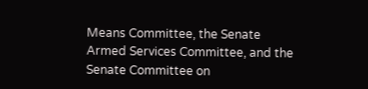Means Committee, the Senate Armed Services Committee, and the Senate Committee on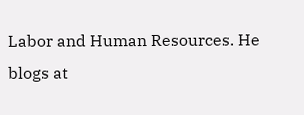Labor and Human Resources. He blogs at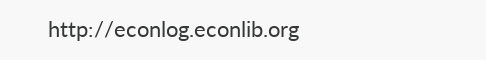http://econlog.econlib.org